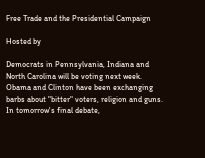Free Trade and the Presidential Campaign

Hosted by

Democrats in Pennsylvania, Indiana and North Carolina will be voting next week. Obama and Clinton have been exchanging barbs about "bitter" voters, religion and guns. In tomorrow's final debate,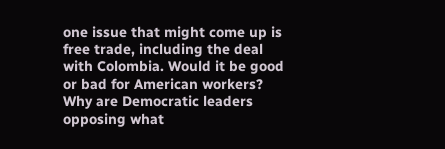one issue that might come up is free trade, including the deal with Colombia. Would it be good or bad for American workers? Why are Democratic leaders opposing what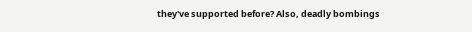they've supported before? Also, deadly bombings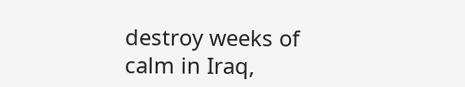destroy weeks of calm in Iraq,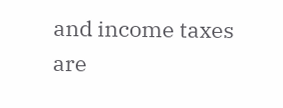and income taxes are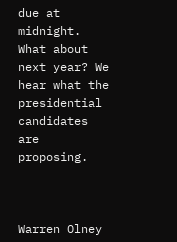due at midnight. What about next year? We hear what the presidential candidates are proposing.



Warren Olney